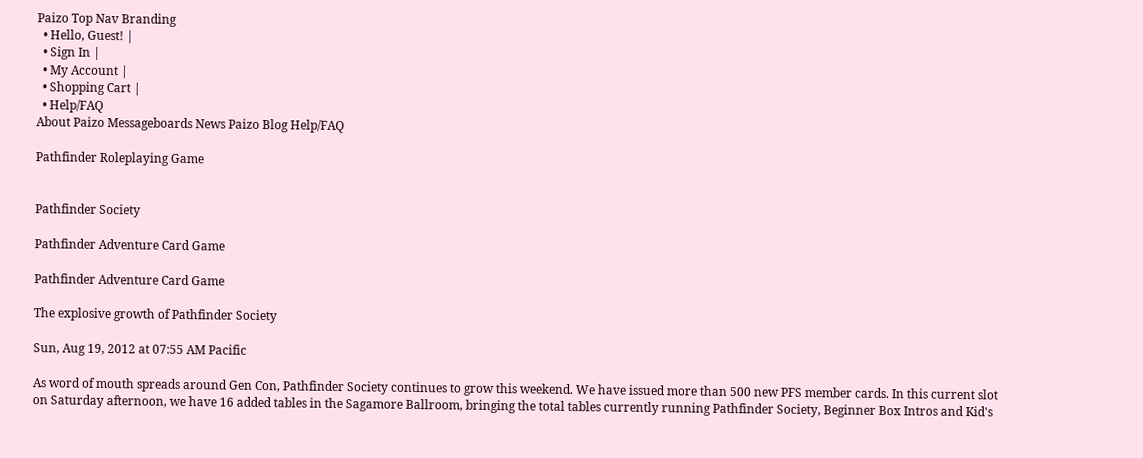Paizo Top Nav Branding
  • Hello, Guest! |
  • Sign In |
  • My Account |
  • Shopping Cart |
  • Help/FAQ
About Paizo Messageboards News Paizo Blog Help/FAQ

Pathfinder Roleplaying Game


Pathfinder Society

Pathfinder Adventure Card Game

Pathfinder Adventure Card Game

The explosive growth of Pathfinder Society

Sun, Aug 19, 2012 at 07:55 AM Pacific

As word of mouth spreads around Gen Con, Pathfinder Society continues to grow this weekend. We have issued more than 500 new PFS member cards. In this current slot on Saturday afternoon, we have 16 added tables in the Sagamore Ballroom, bringing the total tables currently running Pathfinder Society, Beginner Box Intros and Kid's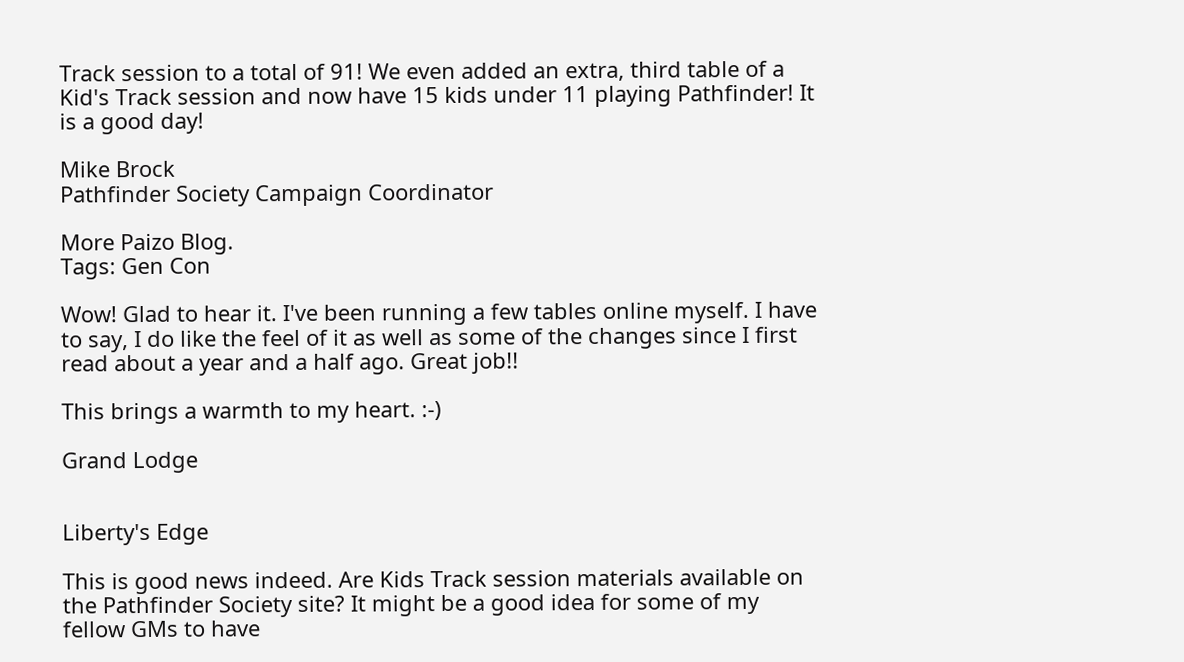Track session to a total of 91! We even added an extra, third table of a Kid's Track session and now have 15 kids under 11 playing Pathfinder! It is a good day!

Mike Brock
Pathfinder Society Campaign Coordinator

More Paizo Blog.
Tags: Gen Con

Wow! Glad to hear it. I've been running a few tables online myself. I have to say, I do like the feel of it as well as some of the changes since I first read about a year and a half ago. Great job!!

This brings a warmth to my heart. :-)

Grand Lodge


Liberty's Edge

This is good news indeed. Are Kids Track session materials available on the Pathfinder Society site? It might be a good idea for some of my fellow GMs to have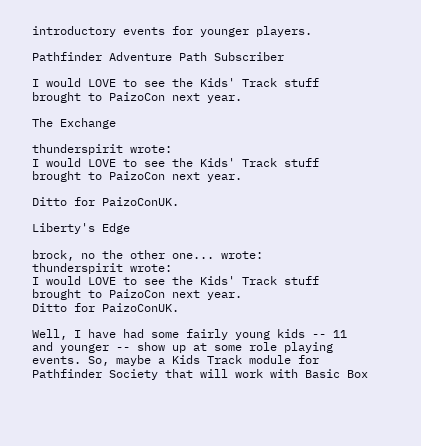introductory events for younger players.

Pathfinder Adventure Path Subscriber

I would LOVE to see the Kids' Track stuff brought to PaizoCon next year.

The Exchange

thunderspirit wrote:
I would LOVE to see the Kids' Track stuff brought to PaizoCon next year.

Ditto for PaizoConUK.

Liberty's Edge

brock, no the other one... wrote:
thunderspirit wrote:
I would LOVE to see the Kids' Track stuff brought to PaizoCon next year.
Ditto for PaizoConUK.

Well, I have had some fairly young kids -- 11 and younger -- show up at some role playing events. So, maybe a Kids Track module for Pathfinder Society that will work with Basic Box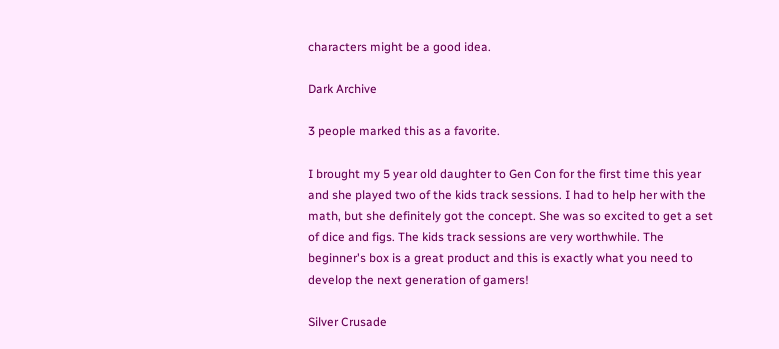characters might be a good idea.

Dark Archive

3 people marked this as a favorite.

I brought my 5 year old daughter to Gen Con for the first time this year and she played two of the kids track sessions. I had to help her with the math, but she definitely got the concept. She was so excited to get a set of dice and figs. The kids track sessions are very worthwhile. The beginner's box is a great product and this is exactly what you need to develop the next generation of gamers!

Silver Crusade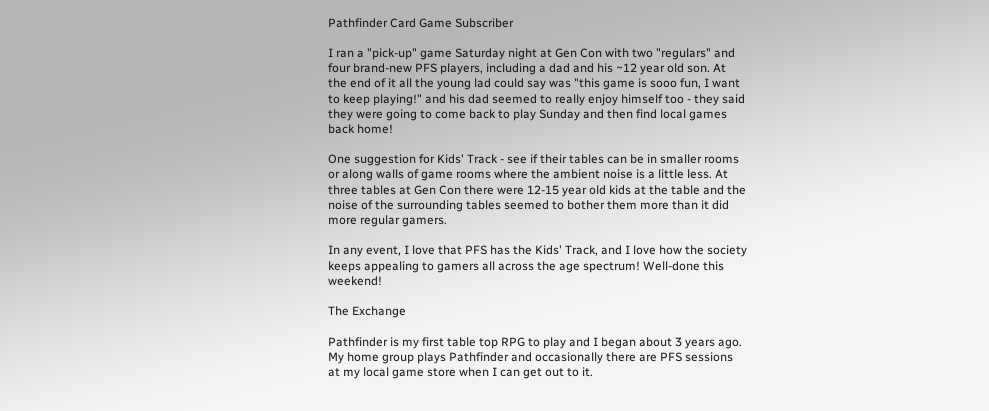Pathfinder Card Game Subscriber

I ran a "pick-up" game Saturday night at Gen Con with two "regulars" and four brand-new PFS players, including a dad and his ~12 year old son. At the end of it all the young lad could say was "this game is sooo fun, I want to keep playing!" and his dad seemed to really enjoy himself too - they said they were going to come back to play Sunday and then find local games back home!

One suggestion for Kids' Track - see if their tables can be in smaller rooms or along walls of game rooms where the ambient noise is a little less. At three tables at Gen Con there were 12-15 year old kids at the table and the noise of the surrounding tables seemed to bother them more than it did more regular gamers.

In any event, I love that PFS has the Kids' Track, and I love how the society keeps appealing to gamers all across the age spectrum! Well-done this weekend!

The Exchange

Pathfinder is my first table top RPG to play and I began about 3 years ago. My home group plays Pathfinder and occasionally there are PFS sessions at my local game store when I can get out to it.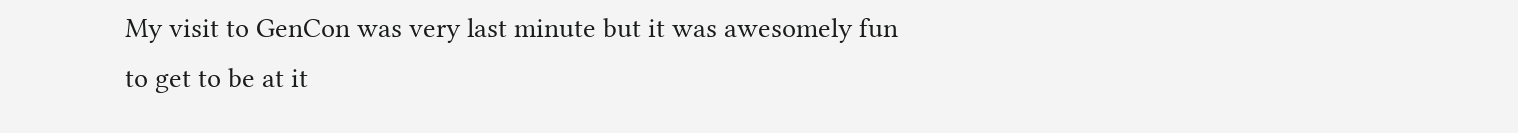My visit to GenCon was very last minute but it was awesomely fun to get to be at it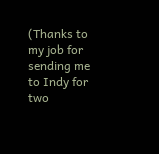(Thanks to my job for sending me to Indy for two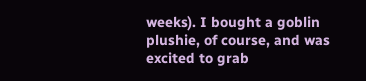weeks). I bought a goblin plushie, of course, and was excited to grab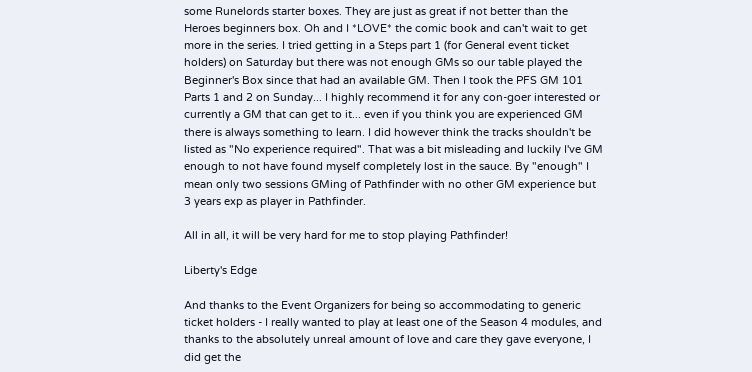some Runelords starter boxes. They are just as great if not better than the Heroes beginners box. Oh and I *LOVE* the comic book and can't wait to get more in the series. I tried getting in a Steps part 1 (for General event ticket holders) on Saturday but there was not enough GMs so our table played the Beginner's Box since that had an available GM. Then I took the PFS GM 101 Parts 1 and 2 on Sunday... I highly recommend it for any con-goer interested or currently a GM that can get to it... even if you think you are experienced GM there is always something to learn. I did however think the tracks shouldn't be listed as "No experience required". That was a bit misleading and luckily I've GM enough to not have found myself completely lost in the sauce. By "enough" I mean only two sessions GMing of Pathfinder with no other GM experience but 3 years exp as player in Pathfinder.

All in all, it will be very hard for me to stop playing Pathfinder!

Liberty's Edge

And thanks to the Event Organizers for being so accommodating to generic ticket holders - I really wanted to play at least one of the Season 4 modules, and thanks to the absolutely unreal amount of love and care they gave everyone, I did get the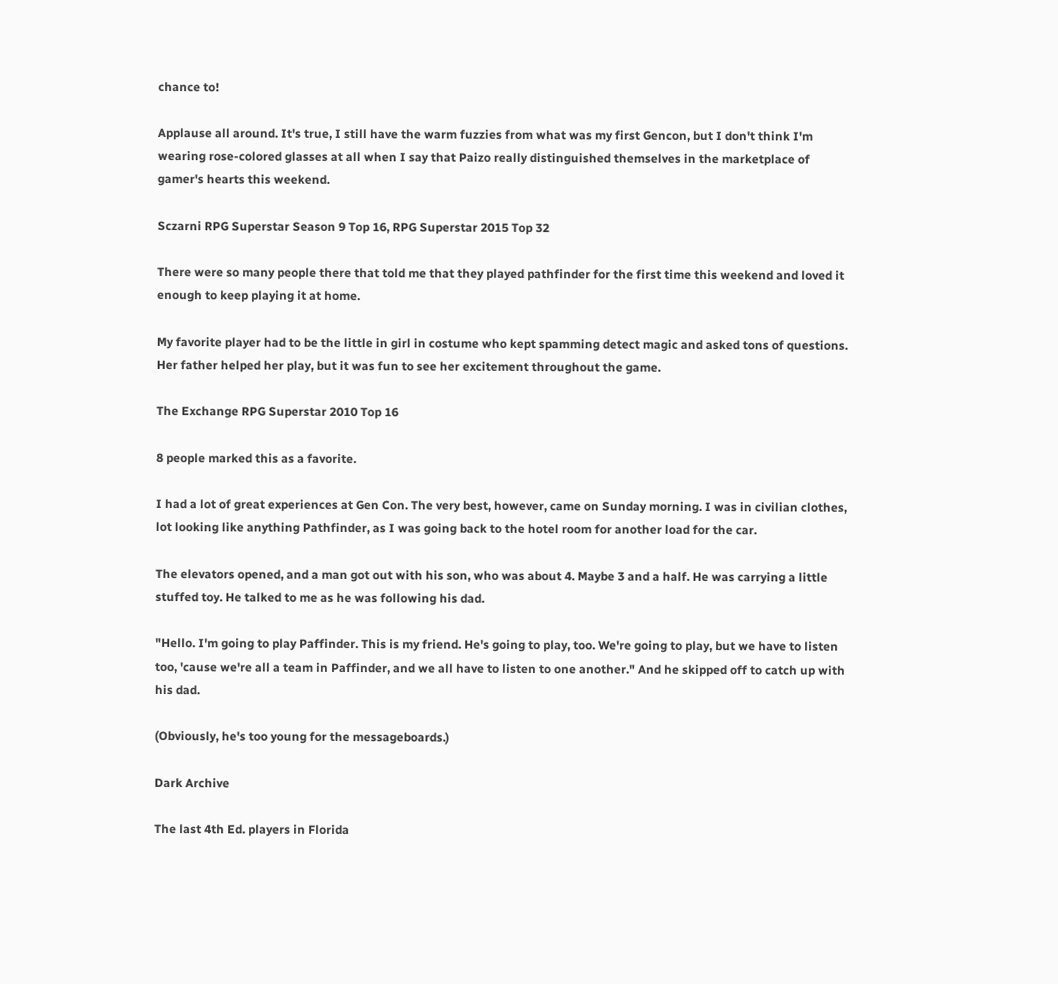chance to!

Applause all around. It's true, I still have the warm fuzzies from what was my first Gencon, but I don't think I'm wearing rose-colored glasses at all when I say that Paizo really distinguished themselves in the marketplace of gamer's hearts this weekend.

Sczarni RPG Superstar Season 9 Top 16, RPG Superstar 2015 Top 32

There were so many people there that told me that they played pathfinder for the first time this weekend and loved it enough to keep playing it at home.

My favorite player had to be the little in girl in costume who kept spamming detect magic and asked tons of questions. Her father helped her play, but it was fun to see her excitement throughout the game.

The Exchange RPG Superstar 2010 Top 16

8 people marked this as a favorite.

I had a lot of great experiences at Gen Con. The very best, however, came on Sunday morning. I was in civilian clothes, lot looking like anything Pathfinder, as I was going back to the hotel room for another load for the car.

The elevators opened, and a man got out with his son, who was about 4. Maybe 3 and a half. He was carrying a little stuffed toy. He talked to me as he was following his dad.

"Hello. I'm going to play Paffinder. This is my friend. He's going to play, too. We're going to play, but we have to listen too, 'cause we're all a team in Paffinder, and we all have to listen to one another." And he skipped off to catch up with his dad.

(Obviously, he's too young for the messageboards.)

Dark Archive

The last 4th Ed. players in Florida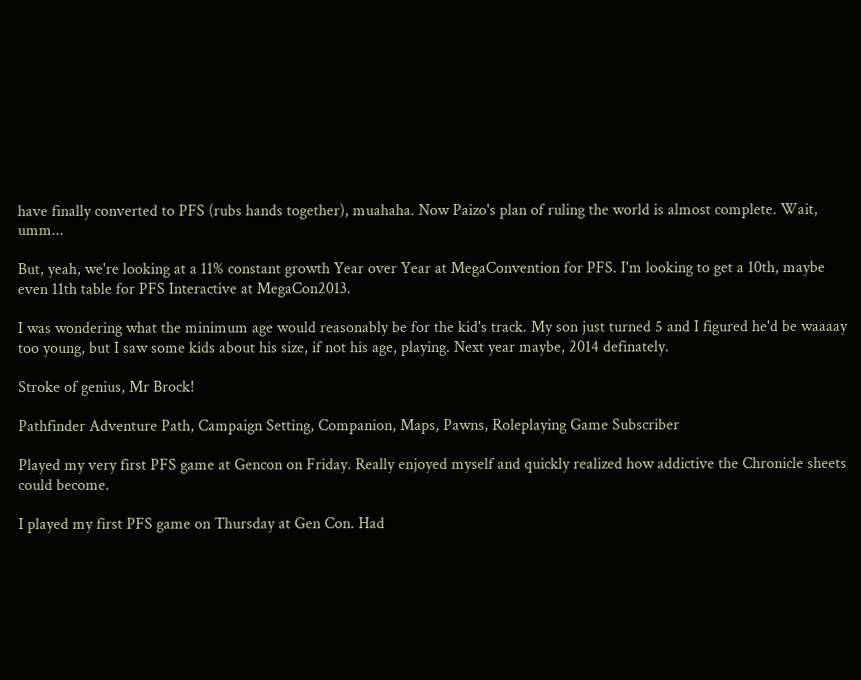have finally converted to PFS (rubs hands together), muahaha. Now Paizo's plan of ruling the world is almost complete. Wait, umm...

But, yeah, we're looking at a 11% constant growth Year over Year at MegaConvention for PFS. I'm looking to get a 10th, maybe even 11th table for PFS Interactive at MegaCon2013.

I was wondering what the minimum age would reasonably be for the kid's track. My son just turned 5 and I figured he'd be waaaay too young, but I saw some kids about his size, if not his age, playing. Next year maybe, 2014 definately.

Stroke of genius, Mr Brock!

Pathfinder Adventure Path, Campaign Setting, Companion, Maps, Pawns, Roleplaying Game Subscriber

Played my very first PFS game at Gencon on Friday. Really enjoyed myself and quickly realized how addictive the Chronicle sheets could become.

I played my first PFS game on Thursday at Gen Con. Had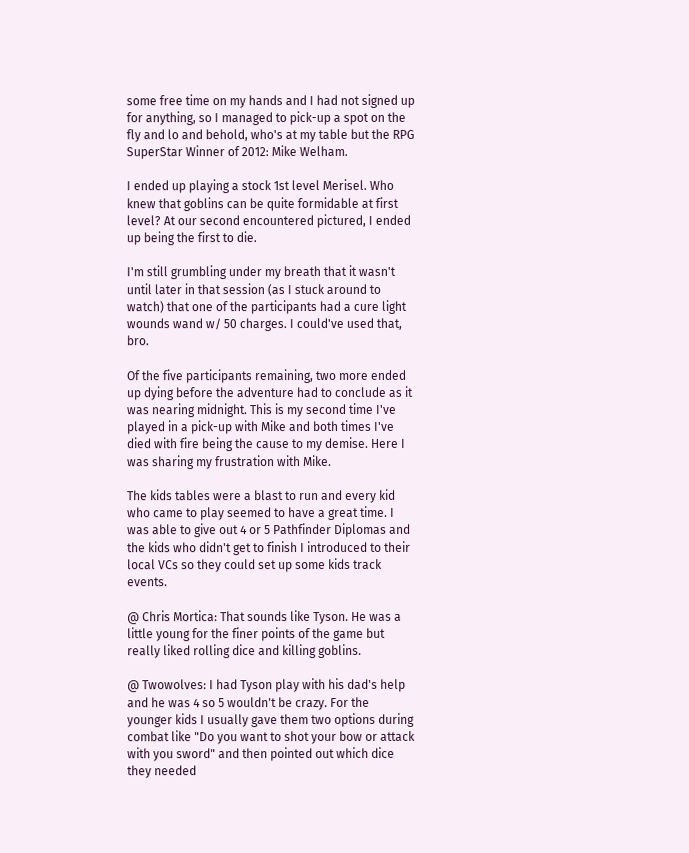some free time on my hands and I had not signed up for anything, so I managed to pick-up a spot on the fly and lo and behold, who's at my table but the RPG SuperStar Winner of 2012: Mike Welham.

I ended up playing a stock 1st level Merisel. Who knew that goblins can be quite formidable at first level? At our second encountered pictured, I ended up being the first to die.

I'm still grumbling under my breath that it wasn't until later in that session (as I stuck around to watch) that one of the participants had a cure light wounds wand w/ 50 charges. I could've used that, bro.

Of the five participants remaining, two more ended up dying before the adventure had to conclude as it was nearing midnight. This is my second time I've played in a pick-up with Mike and both times I've died with fire being the cause to my demise. Here I was sharing my frustration with Mike.

The kids tables were a blast to run and every kid who came to play seemed to have a great time. I was able to give out 4 or 5 Pathfinder Diplomas and the kids who didn't get to finish I introduced to their local VCs so they could set up some kids track events.

@ Chris Mortica: That sounds like Tyson. He was a little young for the finer points of the game but really liked rolling dice and killing goblins.

@ Twowolves: I had Tyson play with his dad's help and he was 4 so 5 wouldn't be crazy. For the younger kids I usually gave them two options during combat like "Do you want to shot your bow or attack with you sword" and then pointed out which dice they needed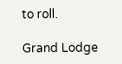to roll.

Grand Lodge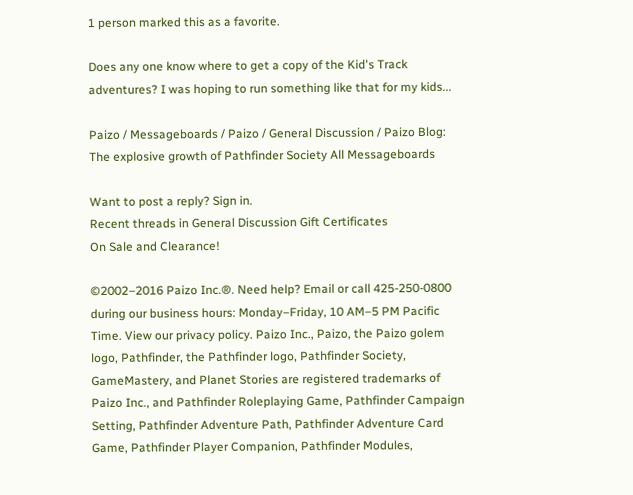1 person marked this as a favorite.

Does any one know where to get a copy of the Kid's Track adventures? I was hoping to run something like that for my kids...

Paizo / Messageboards / Paizo / General Discussion / Paizo Blog: The explosive growth of Pathfinder Society All Messageboards

Want to post a reply? Sign in.
Recent threads in General Discussion Gift Certificates
On Sale and Clearance!

©2002–2016 Paizo Inc.®. Need help? Email or call 425-250-0800 during our business hours: Monday–Friday, 10 AM–5 PM Pacific Time. View our privacy policy. Paizo Inc., Paizo, the Paizo golem logo, Pathfinder, the Pathfinder logo, Pathfinder Society, GameMastery, and Planet Stories are registered trademarks of Paizo Inc., and Pathfinder Roleplaying Game, Pathfinder Campaign Setting, Pathfinder Adventure Path, Pathfinder Adventure Card Game, Pathfinder Player Companion, Pathfinder Modules,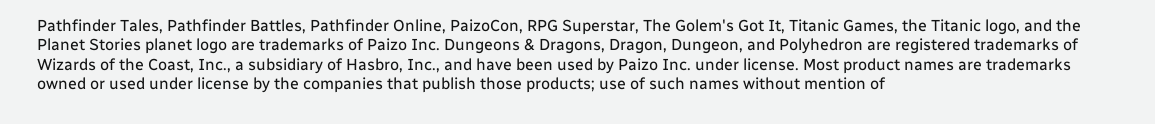Pathfinder Tales, Pathfinder Battles, Pathfinder Online, PaizoCon, RPG Superstar, The Golem's Got It, Titanic Games, the Titanic logo, and the Planet Stories planet logo are trademarks of Paizo Inc. Dungeons & Dragons, Dragon, Dungeon, and Polyhedron are registered trademarks of Wizards of the Coast, Inc., a subsidiary of Hasbro, Inc., and have been used by Paizo Inc. under license. Most product names are trademarks owned or used under license by the companies that publish those products; use of such names without mention of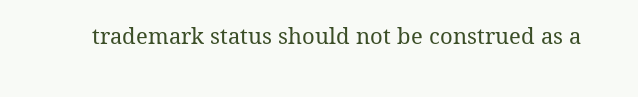trademark status should not be construed as a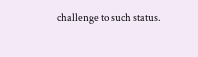challenge to such status.